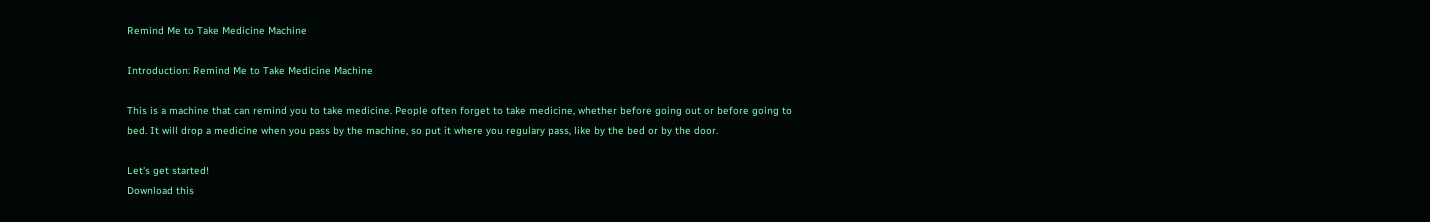Remind Me to Take Medicine Machine

Introduction: Remind Me to Take Medicine Machine

This is a machine that can remind you to take medicine. People often forget to take medicine, whether before going out or before going to bed. It will drop a medicine when you pass by the machine, so put it where you regulary pass, like by the bed or by the door.

Let's get started!
Download this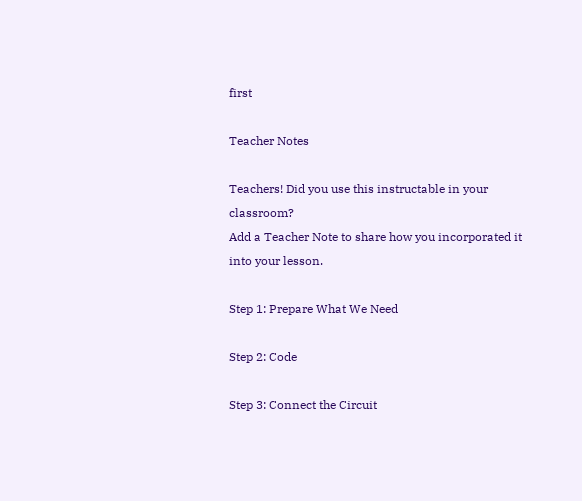first

Teacher Notes

Teachers! Did you use this instructable in your classroom?
Add a Teacher Note to share how you incorporated it into your lesson.

Step 1: Prepare What We Need

Step 2: Code

Step 3: Connect the Circuit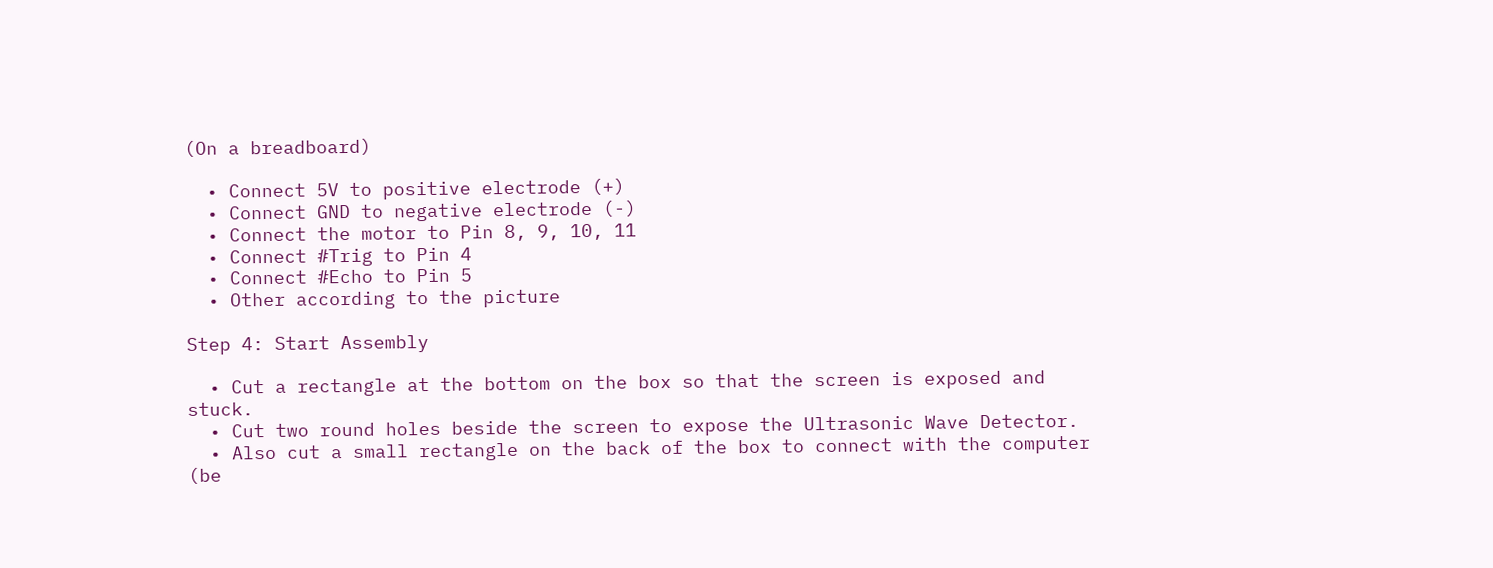(On a breadboard)

  • Connect 5V to positive electrode (+)
  • Connect GND to negative electrode (-)
  • Connect the motor to Pin 8, 9, 10, 11
  • Connect #Trig to Pin 4
  • Connect #Echo to Pin 5
  • Other according to the picture

Step 4: Start Assembly

  • Cut a rectangle at the bottom on the box so that the screen is exposed and stuck.
  • Cut two round holes beside the screen to expose the Ultrasonic Wave Detector.
  • Also cut a small rectangle on the back of the box to connect with the computer (be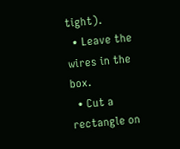tight).
  • Leave the wires in the box.
  • Cut a rectangle on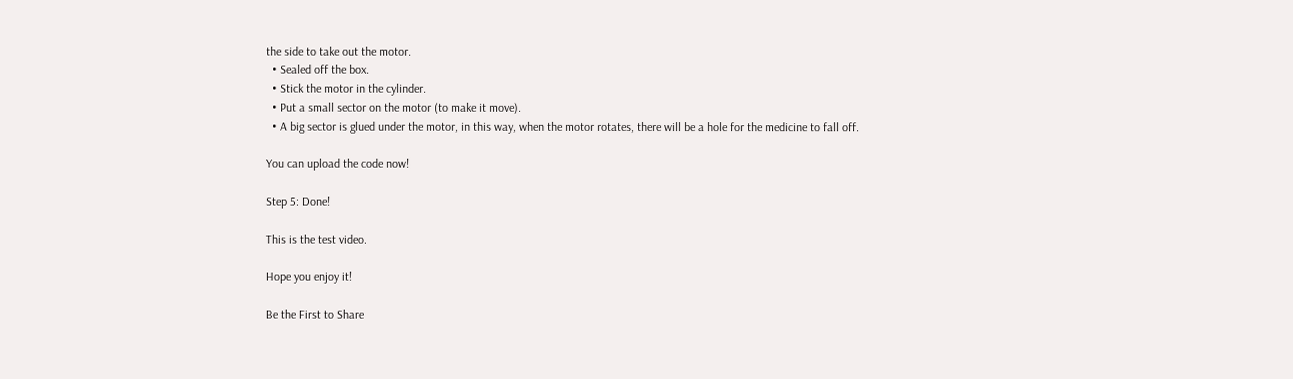the side to take out the motor.
  • Sealed off the box.
  • Stick the motor in the cylinder.
  • Put a small sector on the motor (to make it move).
  • A big sector is glued under the motor, in this way, when the motor rotates, there will be a hole for the medicine to fall off.

You can upload the code now!

Step 5: Done!

This is the test video.

Hope you enjoy it!

Be the First to Share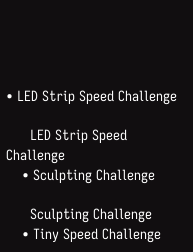• LED Strip Speed Challenge

      LED Strip Speed Challenge
    • Sculpting Challenge

      Sculpting Challenge
    • Tiny Speed Challenge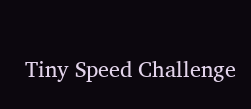Tiny Speed Challenge